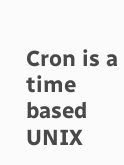Cron is a time based UNIX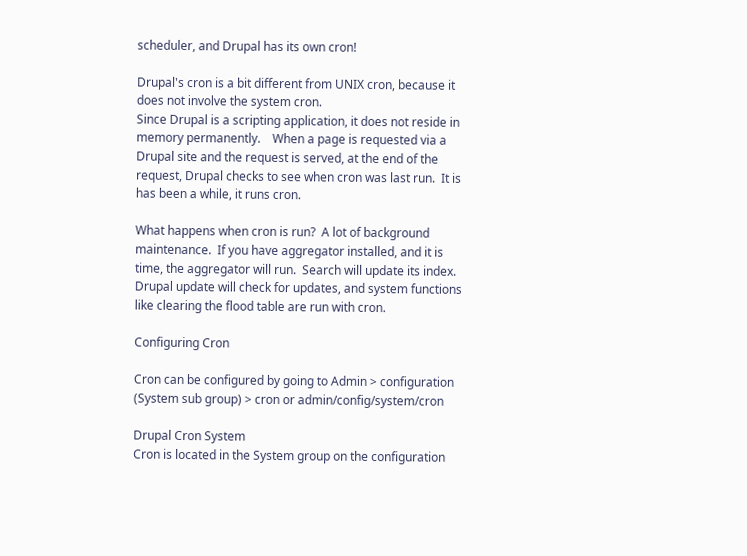scheduler, and Drupal has its own cron!

Drupal's cron is a bit different from UNIX cron, because it does not involve the system cron.
Since Drupal is a scripting application, it does not reside in memory permanently.    When a page is requested via a Drupal site and the request is served, at the end of the request, Drupal checks to see when cron was last run.  It is has been a while, it runs cron.

What happens when cron is run?  A lot of background maintenance.  If you have aggregator installed, and it is time, the aggregator will run.  Search will update its index.  Drupal update will check for updates, and system functions like clearing the flood table are run with cron.

Configuring Cron

Cron can be configured by going to Admin > configuration (System sub group) > cron or admin/config/system/cron

Drupal Cron System
Cron is located in the System group on the configuration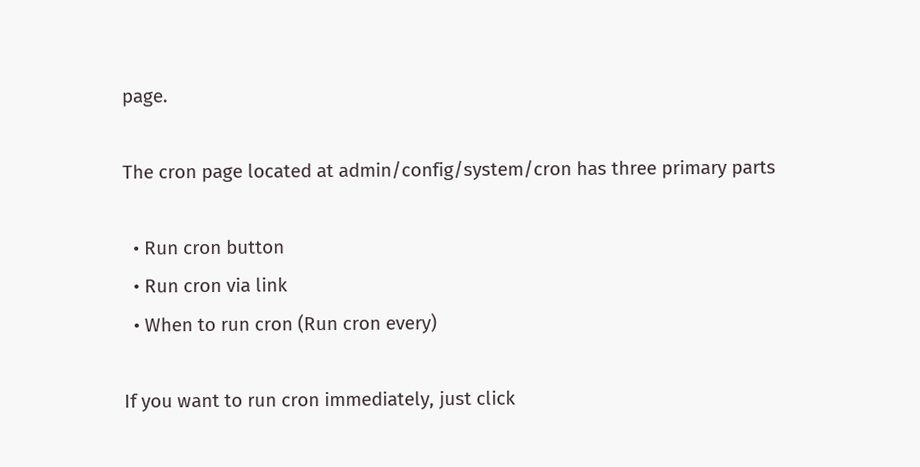page.

The cron page located at admin/config/system/cron has three primary parts

  • Run cron button
  • Run cron via link
  • When to run cron (Run cron every)

If you want to run cron immediately, just click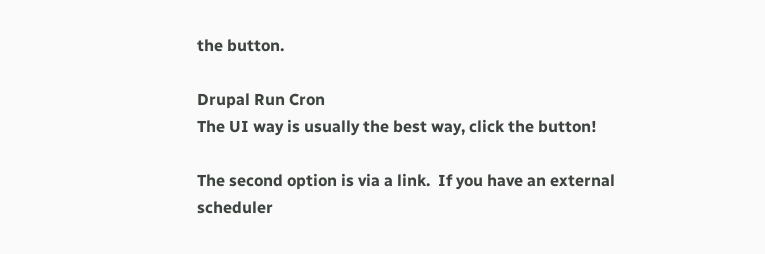the button.

Drupal Run Cron
The UI way is usually the best way, click the button!

The second option is via a link.  If you have an external scheduler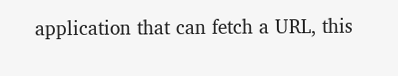application that can fetch a URL, this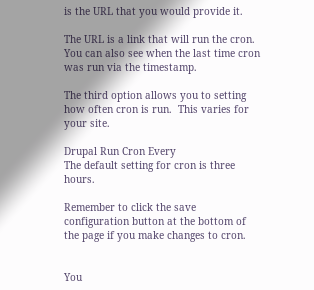is the URL that you would provide it.

The URL is a link that will run the cron.  You can also see when the last time cron was run via the timestamp.

The third option allows you to setting how often cron is run.  This varies for your site.

Drupal Run Cron Every
The default setting for cron is three hours.

Remember to click the save configuration button at the bottom of the page if you make changes to cron.


You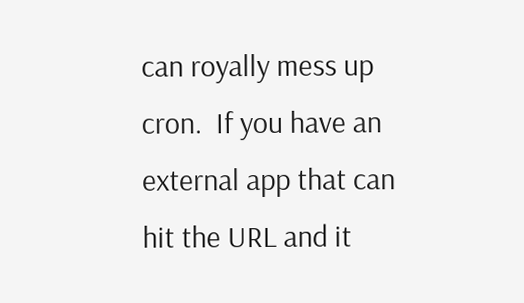can royally mess up cron.  If you have an external app that can hit the URL and it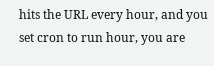hits the URL every hour, and you set cron to run hour, you are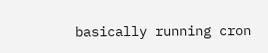basically running cron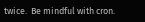twice.  Be mindful with cron.